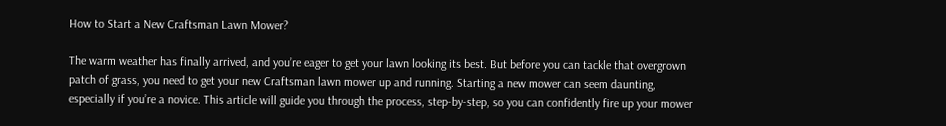How to Start a New Craftsman Lawn Mower?

The warm weather has finally arrived, and you’re eager to get your lawn looking its best. But before you can tackle that overgrown patch of grass, you need to get your new Craftsman lawn mower up and running. Starting a new mower can seem daunting, especially if you’re a novice. This article will guide you through the process, step-by-step, so you can confidently fire up your mower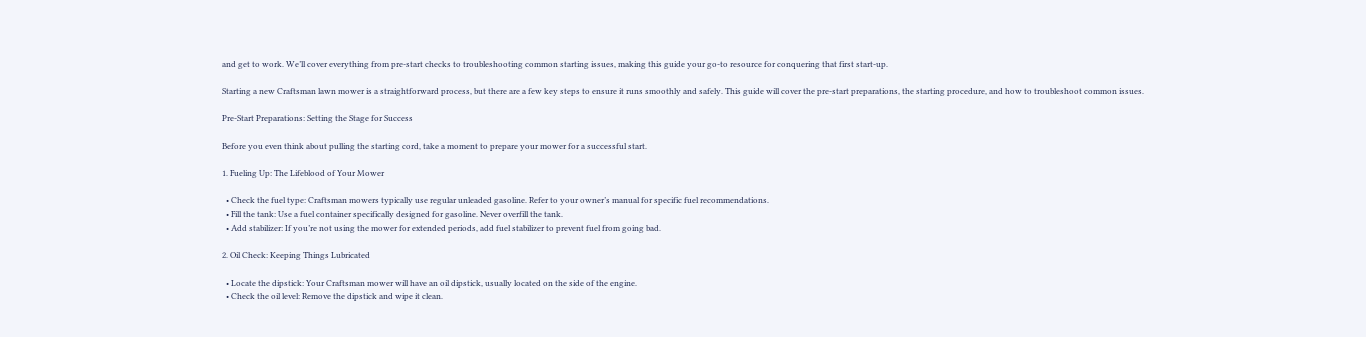and get to work. We’ll cover everything from pre-start checks to troubleshooting common starting issues, making this guide your go-to resource for conquering that first start-up.

Starting a new Craftsman lawn mower is a straightforward process, but there are a few key steps to ensure it runs smoothly and safely. This guide will cover the pre-start preparations, the starting procedure, and how to troubleshoot common issues.

Pre-Start Preparations: Setting the Stage for Success

Before you even think about pulling the starting cord, take a moment to prepare your mower for a successful start.

1. Fueling Up: The Lifeblood of Your Mower

  • Check the fuel type: Craftsman mowers typically use regular unleaded gasoline. Refer to your owner’s manual for specific fuel recommendations.
  • Fill the tank: Use a fuel container specifically designed for gasoline. Never overfill the tank.
  • Add stabilizer: If you’re not using the mower for extended periods, add fuel stabilizer to prevent fuel from going bad.

2. Oil Check: Keeping Things Lubricated

  • Locate the dipstick: Your Craftsman mower will have an oil dipstick, usually located on the side of the engine.
  • Check the oil level: Remove the dipstick and wipe it clean.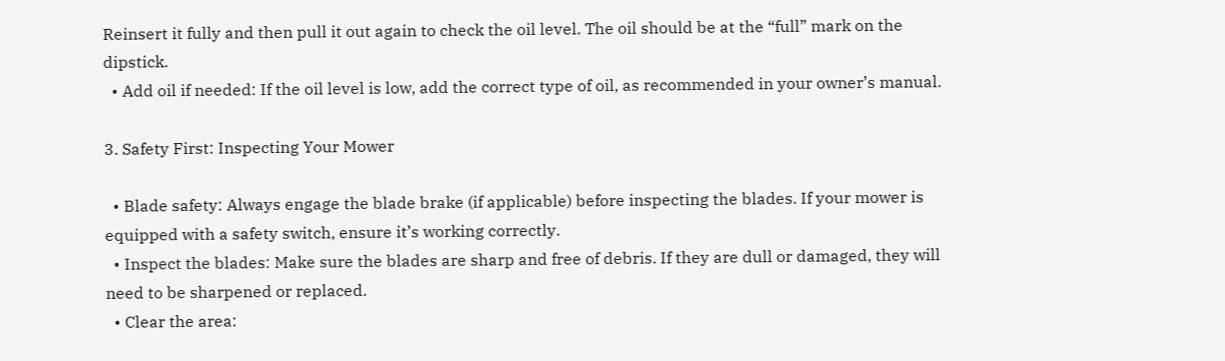Reinsert it fully and then pull it out again to check the oil level. The oil should be at the “full” mark on the dipstick.
  • Add oil if needed: If the oil level is low, add the correct type of oil, as recommended in your owner’s manual.

3. Safety First: Inspecting Your Mower

  • Blade safety: Always engage the blade brake (if applicable) before inspecting the blades. If your mower is equipped with a safety switch, ensure it’s working correctly.
  • Inspect the blades: Make sure the blades are sharp and free of debris. If they are dull or damaged, they will need to be sharpened or replaced.
  • Clear the area: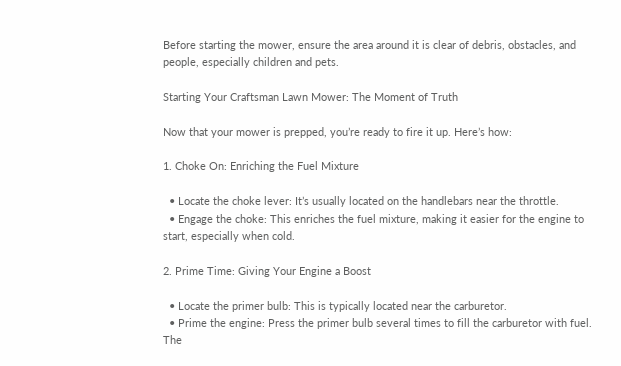Before starting the mower, ensure the area around it is clear of debris, obstacles, and people, especially children and pets.

Starting Your Craftsman Lawn Mower: The Moment of Truth

Now that your mower is prepped, you’re ready to fire it up. Here’s how:

1. Choke On: Enriching the Fuel Mixture

  • Locate the choke lever: It’s usually located on the handlebars near the throttle.
  • Engage the choke: This enriches the fuel mixture, making it easier for the engine to start, especially when cold.

2. Prime Time: Giving Your Engine a Boost

  • Locate the primer bulb: This is typically located near the carburetor.
  • Prime the engine: Press the primer bulb several times to fill the carburetor with fuel. The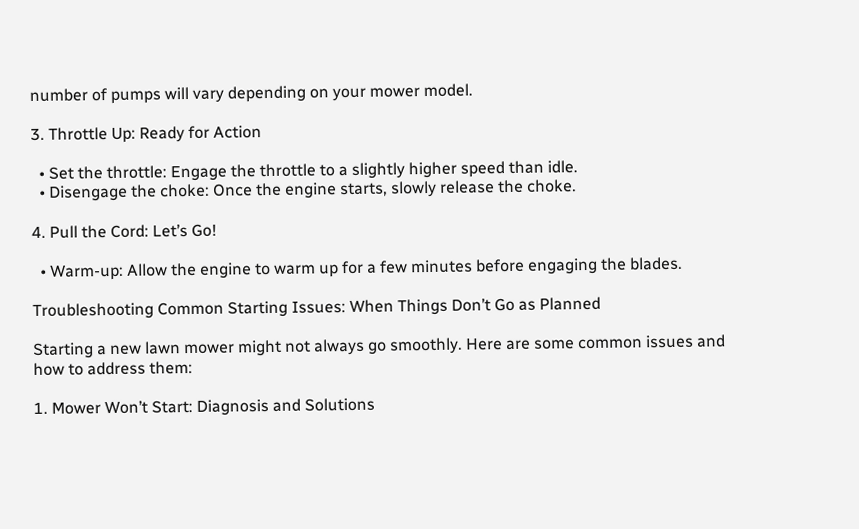number of pumps will vary depending on your mower model.

3. Throttle Up: Ready for Action

  • Set the throttle: Engage the throttle to a slightly higher speed than idle.
  • Disengage the choke: Once the engine starts, slowly release the choke.

4. Pull the Cord: Let’s Go!

  • Warm-up: Allow the engine to warm up for a few minutes before engaging the blades.

Troubleshooting Common Starting Issues: When Things Don’t Go as Planned

Starting a new lawn mower might not always go smoothly. Here are some common issues and how to address them:

1. Mower Won’t Start: Diagnosis and Solutions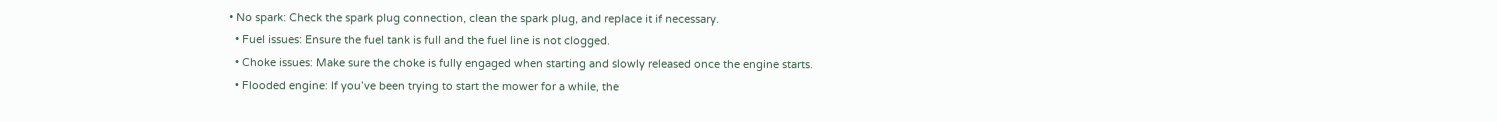• No spark: Check the spark plug connection, clean the spark plug, and replace it if necessary.
  • Fuel issues: Ensure the fuel tank is full and the fuel line is not clogged.
  • Choke issues: Make sure the choke is fully engaged when starting and slowly released once the engine starts.
  • Flooded engine: If you’ve been trying to start the mower for a while, the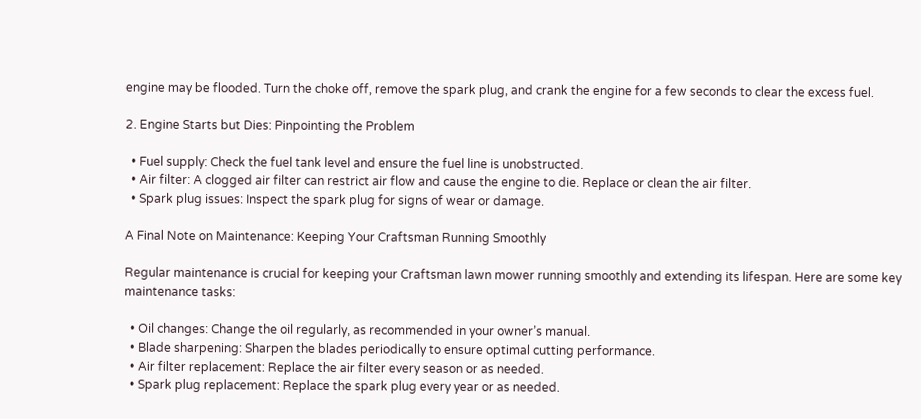engine may be flooded. Turn the choke off, remove the spark plug, and crank the engine for a few seconds to clear the excess fuel.

2. Engine Starts but Dies: Pinpointing the Problem

  • Fuel supply: Check the fuel tank level and ensure the fuel line is unobstructed.
  • Air filter: A clogged air filter can restrict air flow and cause the engine to die. Replace or clean the air filter.
  • Spark plug issues: Inspect the spark plug for signs of wear or damage.

A Final Note on Maintenance: Keeping Your Craftsman Running Smoothly

Regular maintenance is crucial for keeping your Craftsman lawn mower running smoothly and extending its lifespan. Here are some key maintenance tasks:

  • Oil changes: Change the oil regularly, as recommended in your owner’s manual.
  • Blade sharpening: Sharpen the blades periodically to ensure optimal cutting performance.
  • Air filter replacement: Replace the air filter every season or as needed.
  • Spark plug replacement: Replace the spark plug every year or as needed.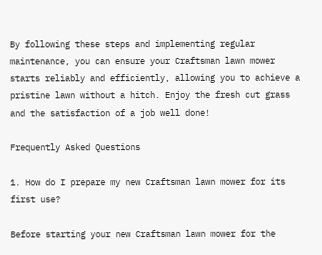By following these steps and implementing regular maintenance, you can ensure your Craftsman lawn mower starts reliably and efficiently, allowing you to achieve a pristine lawn without a hitch. Enjoy the fresh cut grass and the satisfaction of a job well done!

Frequently Asked Questions

1. How do I prepare my new Craftsman lawn mower for its first use?

Before starting your new Craftsman lawn mower for the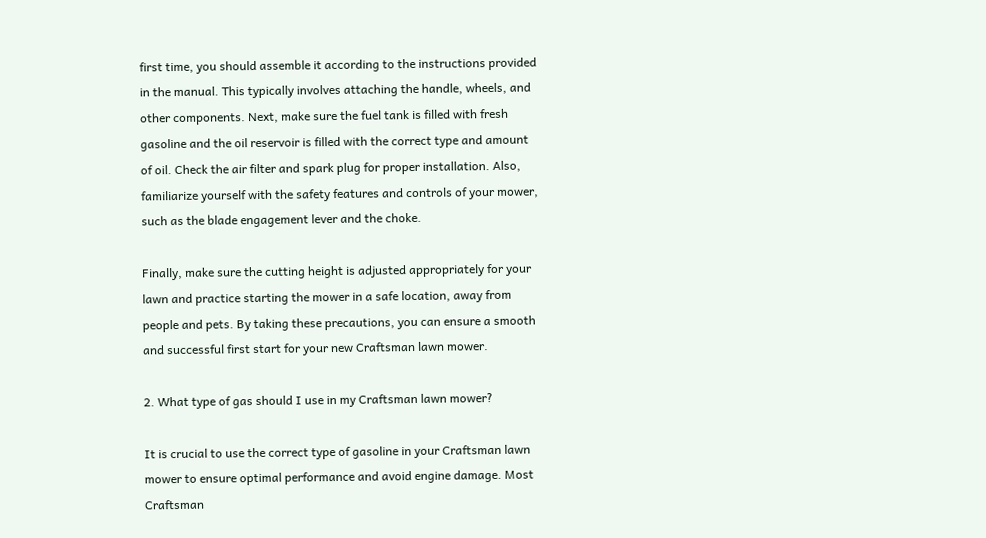first time, you should assemble it according to the instructions provided in the manual. This typically involves attaching the handle, wheels, and other components. Next, make sure the fuel tank is filled with fresh gasoline and the oil reservoir is filled with the correct type and amount of oil. Check the air filter and spark plug for proper installation. Also, familiarize yourself with the safety features and controls of your mower, such as the blade engagement lever and the choke.

Finally, make sure the cutting height is adjusted appropriately for your lawn and practice starting the mower in a safe location, away from people and pets. By taking these precautions, you can ensure a smooth and successful first start for your new Craftsman lawn mower.

2. What type of gas should I use in my Craftsman lawn mower?

It is crucial to use the correct type of gasoline in your Craftsman lawn mower to ensure optimal performance and avoid engine damage. Most Craftsman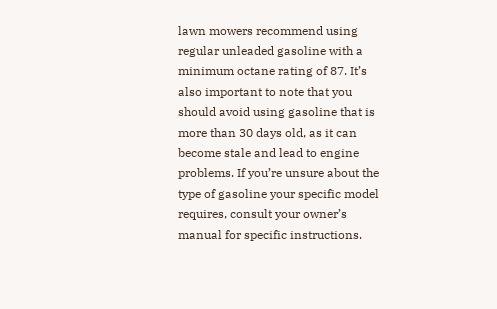lawn mowers recommend using regular unleaded gasoline with a minimum octane rating of 87. It’s also important to note that you should avoid using gasoline that is more than 30 days old, as it can become stale and lead to engine problems. If you’re unsure about the type of gasoline your specific model requires, consult your owner’s manual for specific instructions.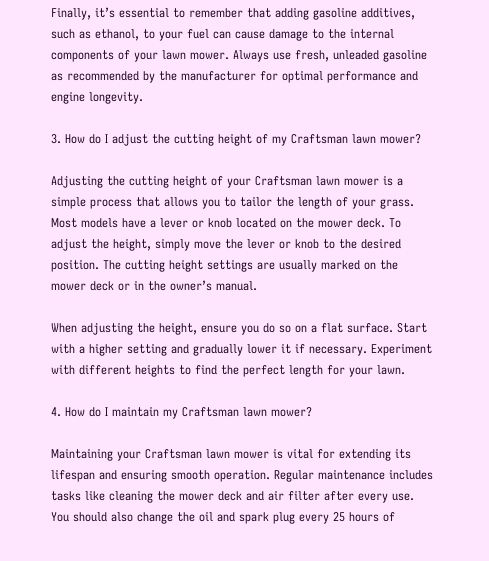Finally, it’s essential to remember that adding gasoline additives, such as ethanol, to your fuel can cause damage to the internal components of your lawn mower. Always use fresh, unleaded gasoline as recommended by the manufacturer for optimal performance and engine longevity.

3. How do I adjust the cutting height of my Craftsman lawn mower?

Adjusting the cutting height of your Craftsman lawn mower is a simple process that allows you to tailor the length of your grass. Most models have a lever or knob located on the mower deck. To adjust the height, simply move the lever or knob to the desired position. The cutting height settings are usually marked on the mower deck or in the owner’s manual.

When adjusting the height, ensure you do so on a flat surface. Start with a higher setting and gradually lower it if necessary. Experiment with different heights to find the perfect length for your lawn.

4. How do I maintain my Craftsman lawn mower?

Maintaining your Craftsman lawn mower is vital for extending its lifespan and ensuring smooth operation. Regular maintenance includes tasks like cleaning the mower deck and air filter after every use. You should also change the oil and spark plug every 25 hours of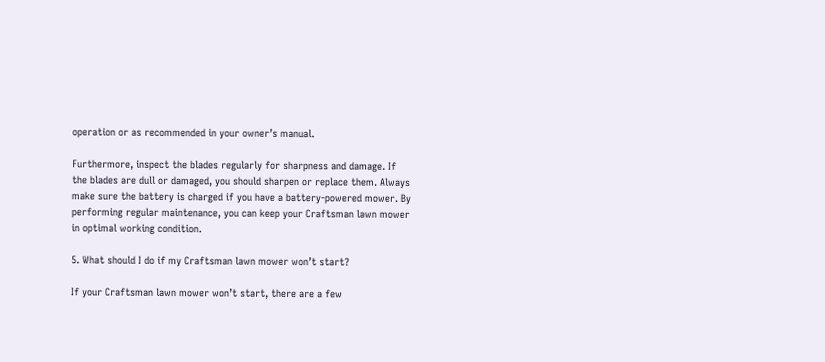operation or as recommended in your owner’s manual.

Furthermore, inspect the blades regularly for sharpness and damage. If the blades are dull or damaged, you should sharpen or replace them. Always make sure the battery is charged if you have a battery-powered mower. By performing regular maintenance, you can keep your Craftsman lawn mower in optimal working condition.

5. What should I do if my Craftsman lawn mower won’t start?

If your Craftsman lawn mower won’t start, there are a few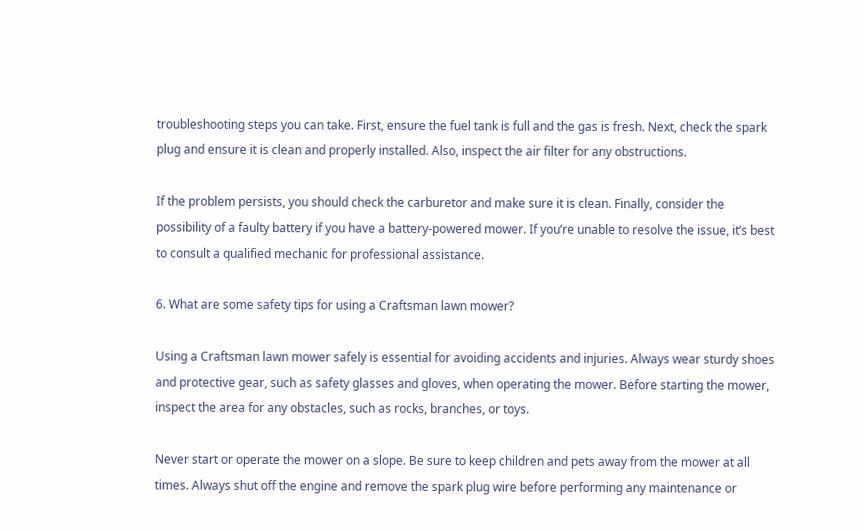troubleshooting steps you can take. First, ensure the fuel tank is full and the gas is fresh. Next, check the spark plug and ensure it is clean and properly installed. Also, inspect the air filter for any obstructions.

If the problem persists, you should check the carburetor and make sure it is clean. Finally, consider the possibility of a faulty battery if you have a battery-powered mower. If you’re unable to resolve the issue, it’s best to consult a qualified mechanic for professional assistance.

6. What are some safety tips for using a Craftsman lawn mower?

Using a Craftsman lawn mower safely is essential for avoiding accidents and injuries. Always wear sturdy shoes and protective gear, such as safety glasses and gloves, when operating the mower. Before starting the mower, inspect the area for any obstacles, such as rocks, branches, or toys.

Never start or operate the mower on a slope. Be sure to keep children and pets away from the mower at all times. Always shut off the engine and remove the spark plug wire before performing any maintenance or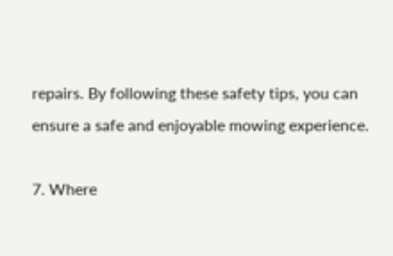repairs. By following these safety tips, you can ensure a safe and enjoyable mowing experience.

7. Where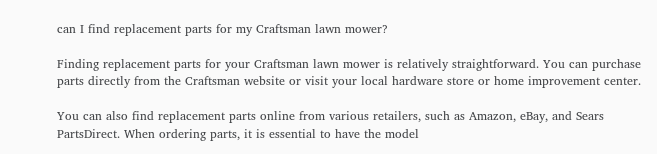can I find replacement parts for my Craftsman lawn mower?

Finding replacement parts for your Craftsman lawn mower is relatively straightforward. You can purchase parts directly from the Craftsman website or visit your local hardware store or home improvement center.

You can also find replacement parts online from various retailers, such as Amazon, eBay, and Sears PartsDirect. When ordering parts, it is essential to have the model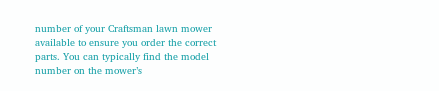number of your Craftsman lawn mower available to ensure you order the correct parts. You can typically find the model number on the mower’s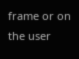frame or on the user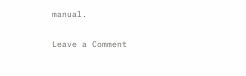manual.

Leave a Comment